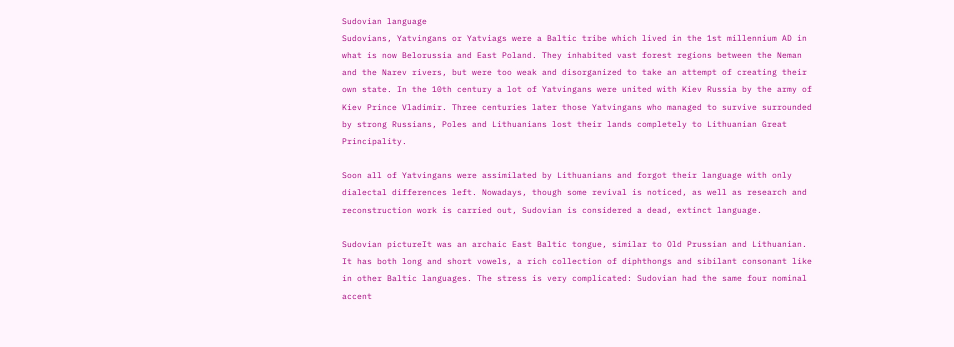Sudovian language
Sudovians, Yatvingans or Yatviags were a Baltic tribe which lived in the 1st millennium AD in what is now Belorussia and East Poland. They inhabited vast forest regions between the Neman and the Narev rivers, but were too weak and disorganized to take an attempt of creating their own state. In the 10th century a lot of Yatvingans were united with Kiev Russia by the army of Kiev Prince Vladimir. Three centuries later those Yatvingans who managed to survive surrounded by strong Russians, Poles and Lithuanians lost their lands completely to Lithuanian Great Principality.

Soon all of Yatvingans were assimilated by Lithuanians and forgot their language with only dialectal differences left. Nowadays, though some revival is noticed, as well as research and reconstruction work is carried out, Sudovian is considered a dead, extinct language.

Sudovian pictureIt was an archaic East Baltic tongue, similar to Old Prussian and Lithuanian. It has both long and short vowels, a rich collection of diphthongs and sibilant consonant like in other Baltic languages. The stress is very complicated: Sudovian had the same four nominal accent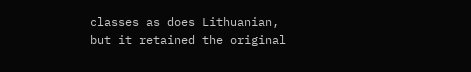classes as does Lithuanian, but it retained the original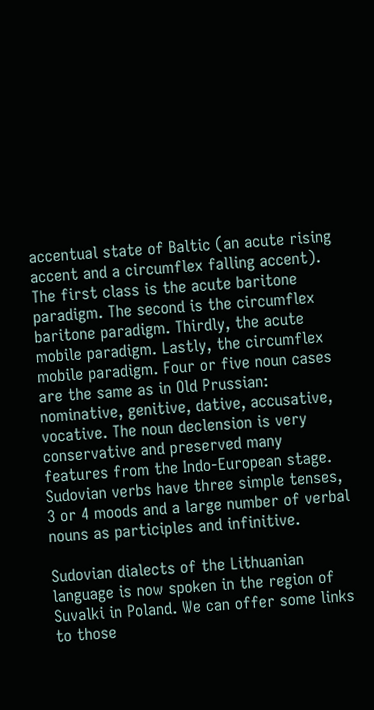accentual state of Baltic (an acute rising accent and a circumflex falling accent). The first class is the acute baritone paradigm. The second is the circumflex baritone paradigm. Thirdly, the acute mobile paradigm. Lastly, the circumflex mobile paradigm. Four or five noun cases are the same as in Old Prussian: nominative, genitive, dative, accusative, vocative. The noun declension is very conservative and preserved many features from the Indo-European stage. Sudovian verbs have three simple tenses, 3 or 4 moods and a large number of verbal nouns as participles and infinitive.

Sudovian dialects of the Lithuanian language is now spoken in the region of Suvalki in Poland. We can offer some links to those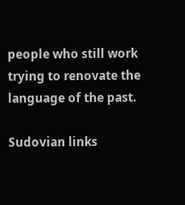people who still work trying to renovate the language of the past.

Sudovian links